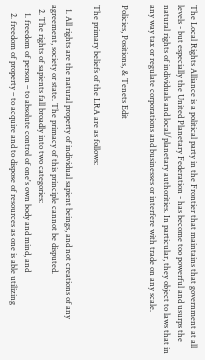The Local Rights Alliance is a political party in the Frontier that maintains that government at all levels - but especially the United Planetary Federation - has become too powerful and usurps the natural rights of individuals and local/planetary authorities. In particular, they object to laws that in any way tax or regulate corporations and businesses or interfere with trade on any scale.

Policies, Positions, & Tenets Edit

The primary beliefs of the LRA are as follows:

  1. All rights are the natural property of individual sapient beings, and not creations of any agreement, society or state. The primacy of this principle cannot be disputed.
  2. The rights of sapients fall broadly into two categories:
    1. freedom of person – to absolute control of one's own body and mind, and
    2. freedom of property – to acquire and to dispose of resources as one is able utilizing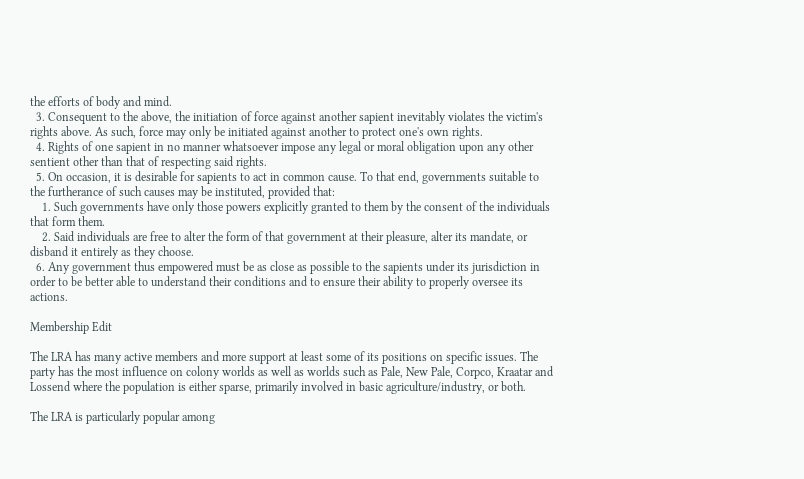the efforts of body and mind.
  3. Consequent to the above, the initiation of force against another sapient inevitably violates the victim's rights above. As such, force may only be initiated against another to protect one's own rights.
  4. Rights of one sapient in no manner whatsoever impose any legal or moral obligation upon any other sentient other than that of respecting said rights.
  5. On occasion, it is desirable for sapients to act in common cause. To that end, governments suitable to the furtherance of such causes may be instituted, provided that:
    1. Such governments have only those powers explicitly granted to them by the consent of the individuals that form them.
    2. Said individuals are free to alter the form of that government at their pleasure, alter its mandate, or disband it entirely as they choose.
  6. Any government thus empowered must be as close as possible to the sapients under its jurisdiction in order to be better able to understand their conditions and to ensure their ability to properly oversee its actions.

Membership Edit

The LRA has many active members and more support at least some of its positions on specific issues. The party has the most influence on colony worlds as well as worlds such as Pale, New Pale, Corpco, Kraatar and Lossend where the population is either sparse, primarily involved in basic agriculture/industry, or both.

The LRA is particularly popular among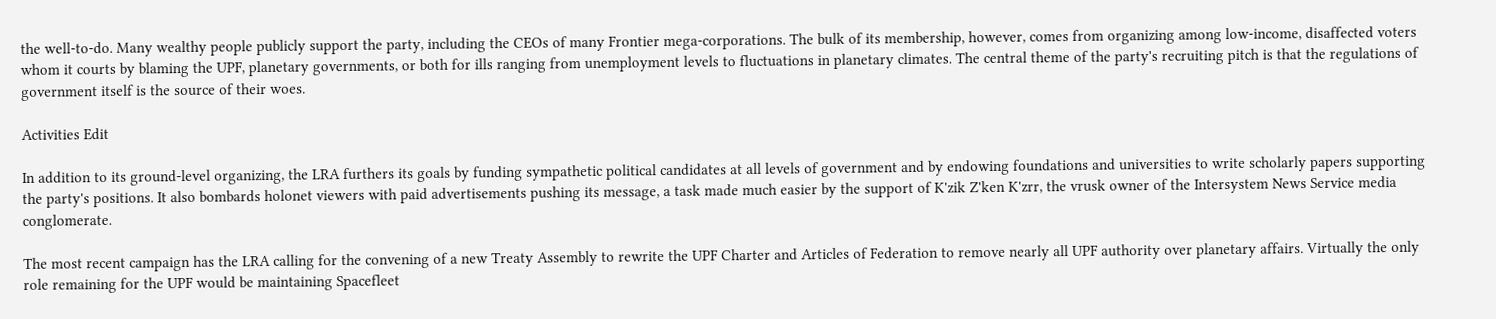the well-to-do. Many wealthy people publicly support the party, including the CEOs of many Frontier mega-corporations. The bulk of its membership, however, comes from organizing among low-income, disaffected voters whom it courts by blaming the UPF, planetary governments, or both for ills ranging from unemployment levels to fluctuations in planetary climates. The central theme of the party's recruiting pitch is that the regulations of government itself is the source of their woes.

Activities Edit

In addition to its ground-level organizing, the LRA furthers its goals by funding sympathetic political candidates at all levels of government and by endowing foundations and universities to write scholarly papers supporting the party's positions. It also bombards holonet viewers with paid advertisements pushing its message, a task made much easier by the support of K'zik Z'ken K'zrr, the vrusk owner of the Intersystem News Service media conglomerate.

The most recent campaign has the LRA calling for the convening of a new Treaty Assembly to rewrite the UPF Charter and Articles of Federation to remove nearly all UPF authority over planetary affairs. Virtually the only role remaining for the UPF would be maintaining Spacefleet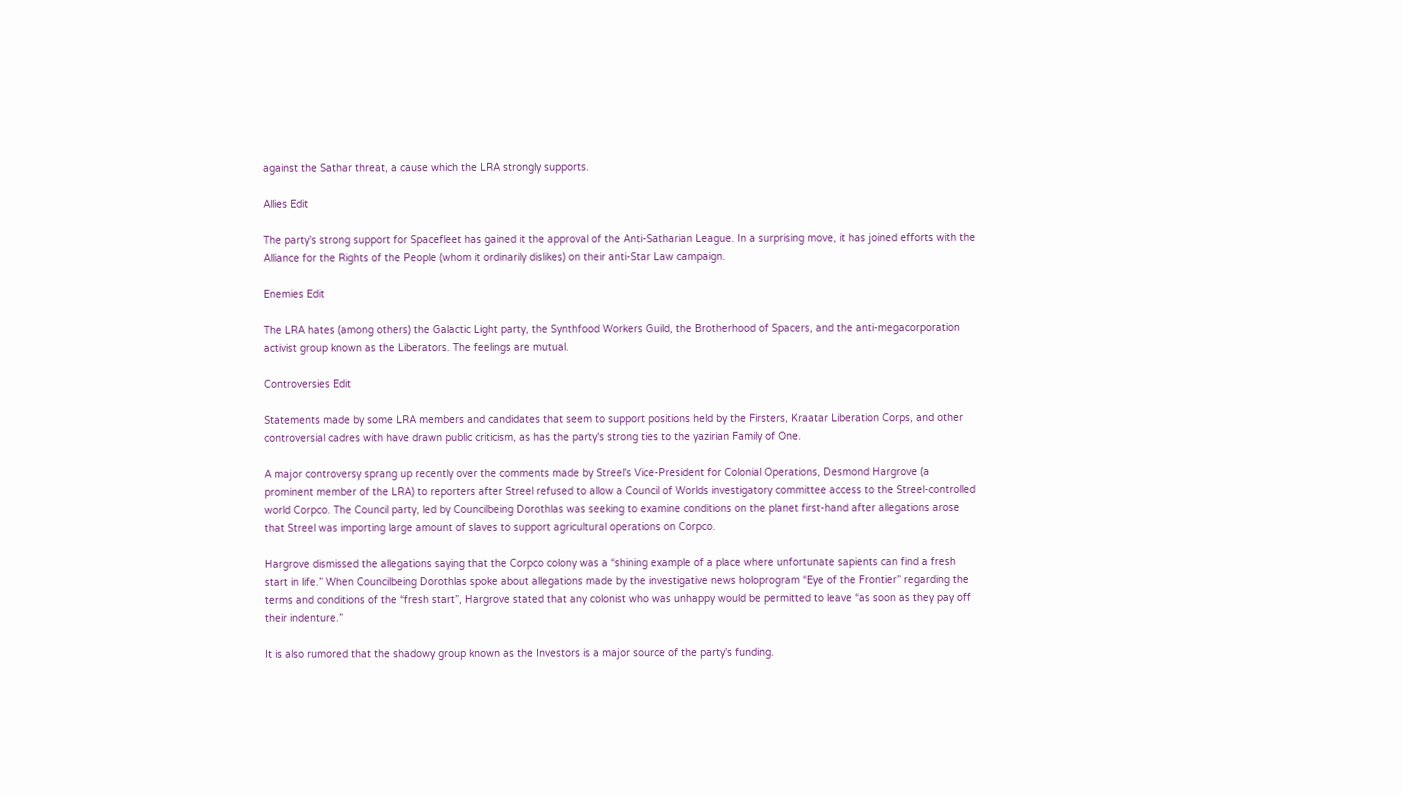against the Sathar threat, a cause which the LRA strongly supports.

Allies Edit

The party's strong support for Spacefleet has gained it the approval of the Anti-Satharian League. In a surprising move, it has joined efforts with the Alliance for the Rights of the People (whom it ordinarily dislikes) on their anti-Star Law campaign.

Enemies Edit

The LRA hates (among others) the Galactic Light party, the Synthfood Workers Guild, the Brotherhood of Spacers, and the anti-megacorporation activist group known as the Liberators. The feelings are mutual.

Controversies Edit

Statements made by some LRA members and candidates that seem to support positions held by the Firsters, Kraatar Liberation Corps, and other controversial cadres with have drawn public criticism, as has the party's strong ties to the yazirian Family of One.

A major controversy sprang up recently over the comments made by Streel's Vice-President for Colonial Operations, Desmond Hargrove (a prominent member of the LRA) to reporters after Streel refused to allow a Council of Worlds investigatory committee access to the Streel-controlled world Corpco. The Council party, led by Councilbeing Dorothlas was seeking to examine conditions on the planet first-hand after allegations arose that Streel was importing large amount of slaves to support agricultural operations on Corpco.

Hargrove dismissed the allegations saying that the Corpco colony was a “shining example of a place where unfortunate sapients can find a fresh start in life.” When Councilbeing Dorothlas spoke about allegations made by the investigative news holoprogram “Eye of the Frontier” regarding the terms and conditions of the “fresh start”, Hargrove stated that any colonist who was unhappy would be permitted to leave “as soon as they pay off their indenture.”

It is also rumored that the shadowy group known as the Investors is a major source of the party's funding.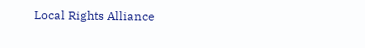Local Rights Alliance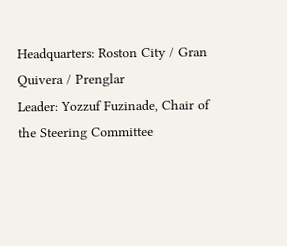Headquarters: Roston City / Gran Quivera / Prenglar
Leader: Yozzuf Fuzinade, Chair of the Steering Committee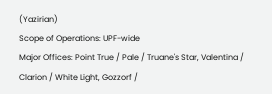(Yazirian)
Scope of Operations: UPF-wide
Major Offices: Point True / Pale / Truane's Star, Valentina / Clarion / White Light, Gozzorf /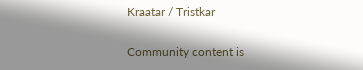Kraatar / Tristkar

Community content is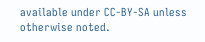available under CC-BY-SA unless otherwise noted.